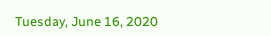Tuesday, June 16, 2020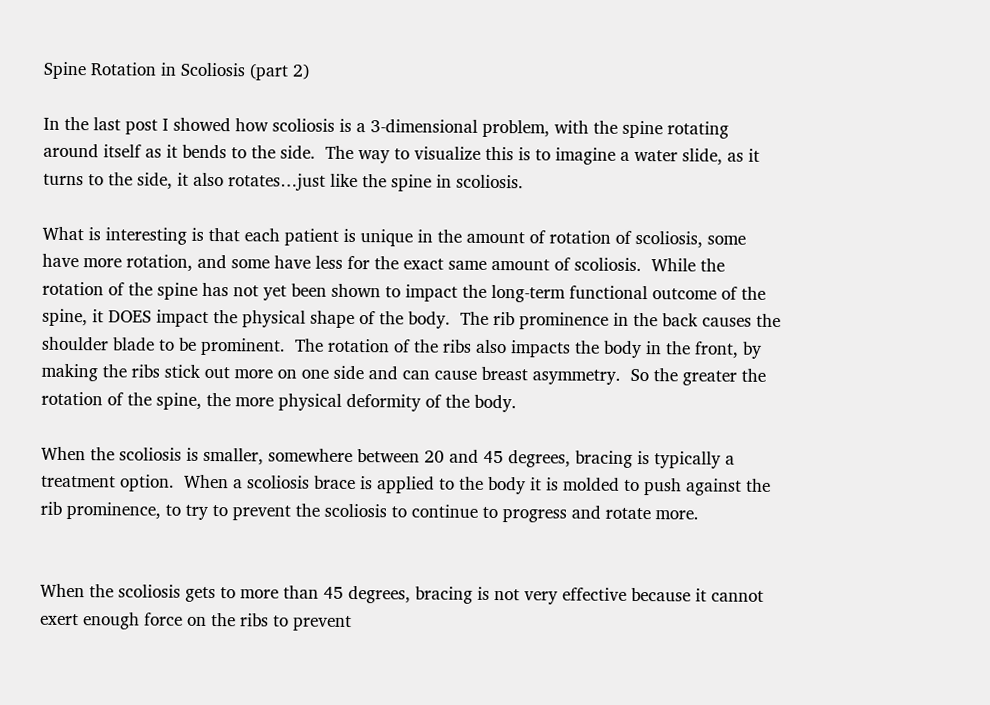Spine Rotation in Scoliosis (part 2)

In the last post I showed how scoliosis is a 3-dimensional problem, with the spine rotating around itself as it bends to the side.  The way to visualize this is to imagine a water slide, as it turns to the side, it also rotates…just like the spine in scoliosis.

What is interesting is that each patient is unique in the amount of rotation of scoliosis, some have more rotation, and some have less for the exact same amount of scoliosis.  While the rotation of the spine has not yet been shown to impact the long-term functional outcome of the spine, it DOES impact the physical shape of the body.  The rib prominence in the back causes the shoulder blade to be prominent.  The rotation of the ribs also impacts the body in the front, by making the ribs stick out more on one side and can cause breast asymmetry.  So the greater the rotation of the spine, the more physical deformity of the body.

When the scoliosis is smaller, somewhere between 20 and 45 degrees, bracing is typically a treatment option.  When a scoliosis brace is applied to the body it is molded to push against the rib prominence, to try to prevent the scoliosis to continue to progress and rotate more.


When the scoliosis gets to more than 45 degrees, bracing is not very effective because it cannot exert enough force on the ribs to prevent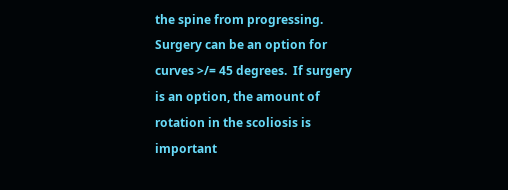the spine from progressing.  Surgery can be an option for curves >/= 45 degrees.  If surgery is an option, the amount of rotation in the scoliosis is important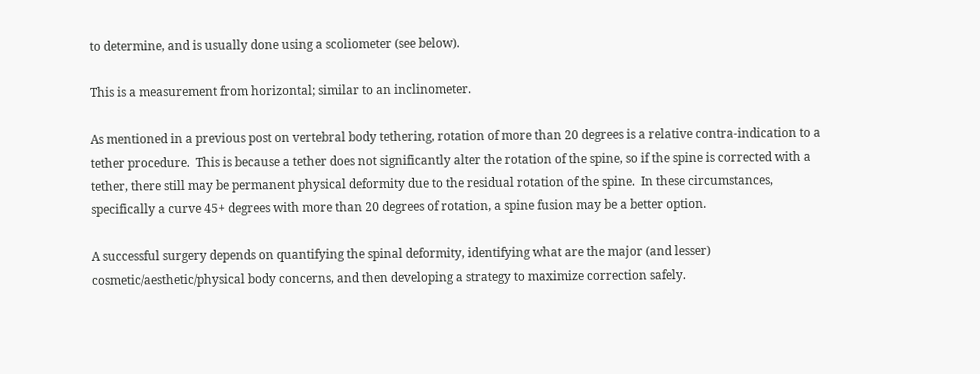to determine, and is usually done using a scoliometer (see below).

This is a measurement from horizontal; similar to an inclinometer.

As mentioned in a previous post on vertebral body tethering, rotation of more than 20 degrees is a relative contra-indication to a tether procedure.  This is because a tether does not significantly alter the rotation of the spine, so if the spine is corrected with a tether, there still may be permanent physical deformity due to the residual rotation of the spine.  In these circumstances, specifically a curve 45+ degrees with more than 20 degrees of rotation, a spine fusion may be a better option.

A successful surgery depends on quantifying the spinal deformity, identifying what are the major (and lesser) cosmetic/aesthetic/physical body concerns, and then developing a strategy to maximize correction safely.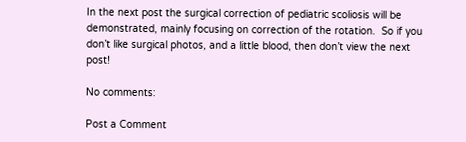In the next post the surgical correction of pediatric scoliosis will be demonstrated, mainly focusing on correction of the rotation.  So if you don’t like surgical photos, and a little blood, then don’t view the next post!

No comments:

Post a Comment